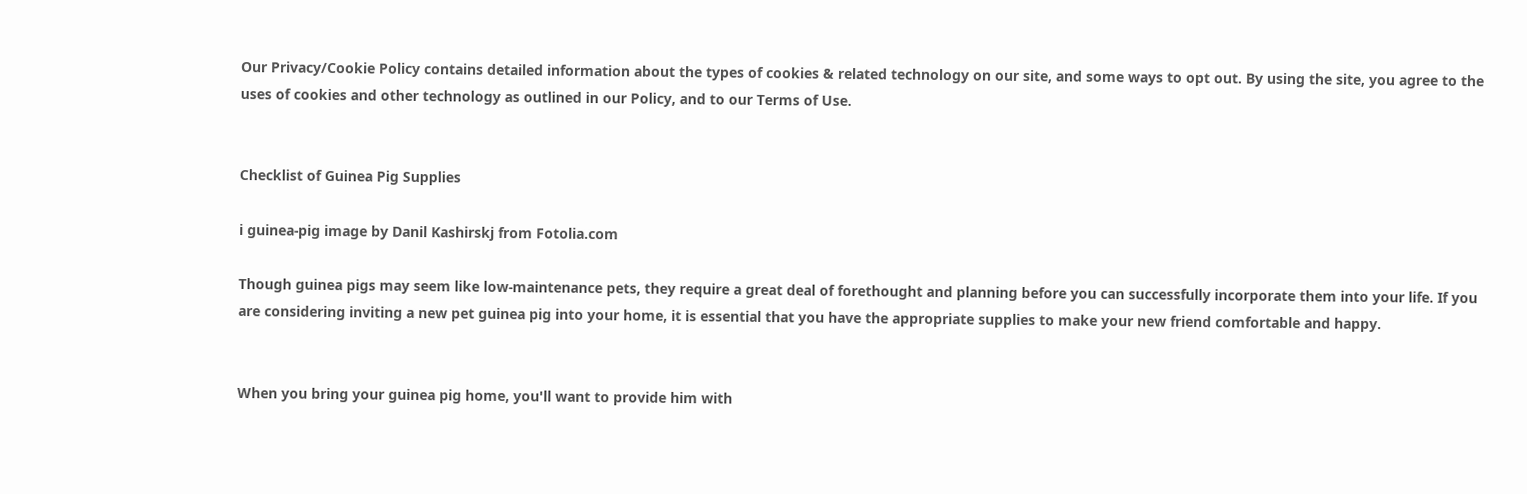Our Privacy/Cookie Policy contains detailed information about the types of cookies & related technology on our site, and some ways to opt out. By using the site, you agree to the uses of cookies and other technology as outlined in our Policy, and to our Terms of Use.


Checklist of Guinea Pig Supplies

i guinea-pig image by Danil Kashirskj from Fotolia.com

Though guinea pigs may seem like low-maintenance pets, they require a great deal of forethought and planning before you can successfully incorporate them into your life. If you are considering inviting a new pet guinea pig into your home, it is essential that you have the appropriate supplies to make your new friend comfortable and happy.


When you bring your guinea pig home, you'll want to provide him with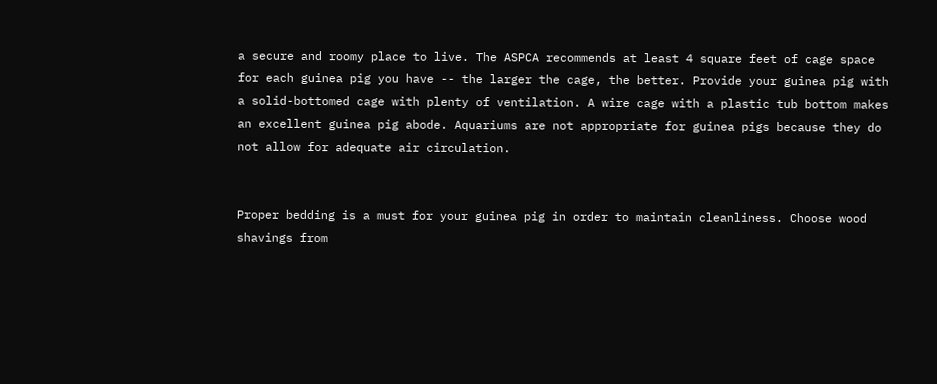a secure and roomy place to live. The ASPCA recommends at least 4 square feet of cage space for each guinea pig you have -- the larger the cage, the better. Provide your guinea pig with a solid-bottomed cage with plenty of ventilation. A wire cage with a plastic tub bottom makes an excellent guinea pig abode. Aquariums are not appropriate for guinea pigs because they do not allow for adequate air circulation.


Proper bedding is a must for your guinea pig in order to maintain cleanliness. Choose wood shavings from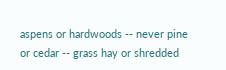aspens or hardwoods -- never pine or cedar -- grass hay or shredded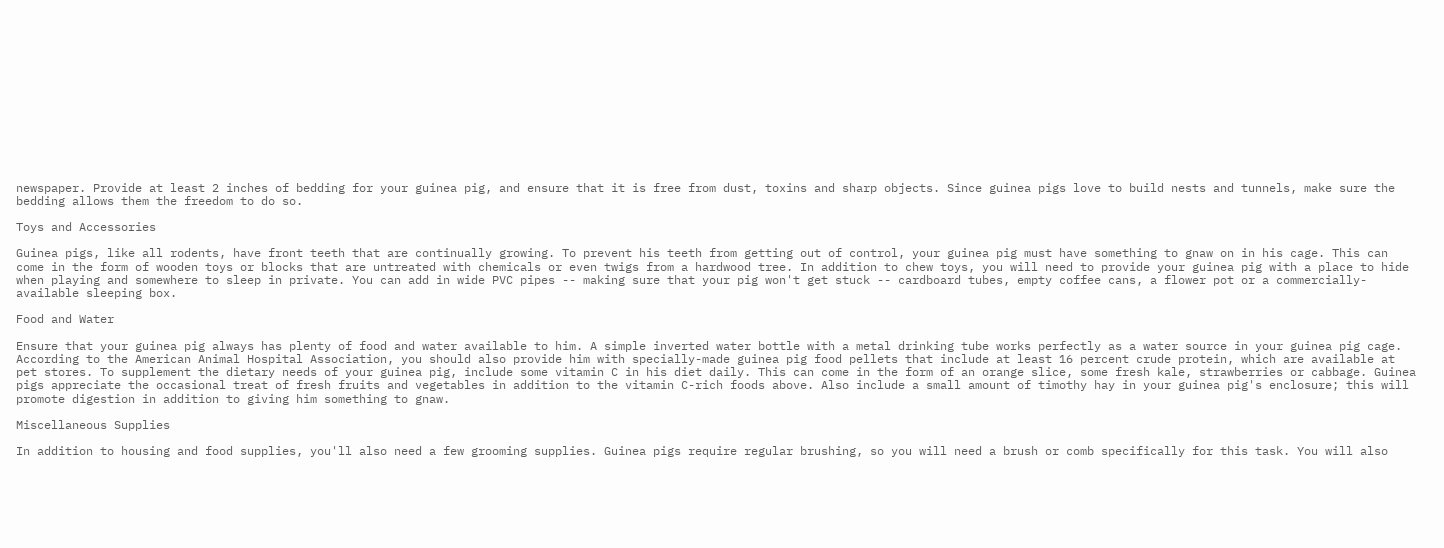newspaper. Provide at least 2 inches of bedding for your guinea pig, and ensure that it is free from dust, toxins and sharp objects. Since guinea pigs love to build nests and tunnels, make sure the bedding allows them the freedom to do so.

Toys and Accessories

Guinea pigs, like all rodents, have front teeth that are continually growing. To prevent his teeth from getting out of control, your guinea pig must have something to gnaw on in his cage. This can come in the form of wooden toys or blocks that are untreated with chemicals or even twigs from a hardwood tree. In addition to chew toys, you will need to provide your guinea pig with a place to hide when playing and somewhere to sleep in private. You can add in wide PVC pipes -- making sure that your pig won't get stuck -- cardboard tubes, empty coffee cans, a flower pot or a commercially-available sleeping box.

Food and Water

Ensure that your guinea pig always has plenty of food and water available to him. A simple inverted water bottle with a metal drinking tube works perfectly as a water source in your guinea pig cage. According to the American Animal Hospital Association, you should also provide him with specially-made guinea pig food pellets that include at least 16 percent crude protein, which are available at pet stores. To supplement the dietary needs of your guinea pig, include some vitamin C in his diet daily. This can come in the form of an orange slice, some fresh kale, strawberries or cabbage. Guinea pigs appreciate the occasional treat of fresh fruits and vegetables in addition to the vitamin C-rich foods above. Also include a small amount of timothy hay in your guinea pig's enclosure; this will promote digestion in addition to giving him something to gnaw.

Miscellaneous Supplies

In addition to housing and food supplies, you'll also need a few grooming supplies. Guinea pigs require regular brushing, so you will need a brush or comb specifically for this task. You will also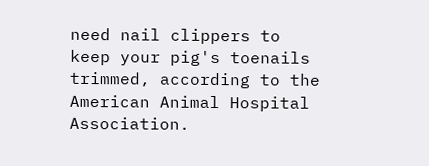need nail clippers to keep your pig's toenails trimmed, according to the American Animal Hospital Association.